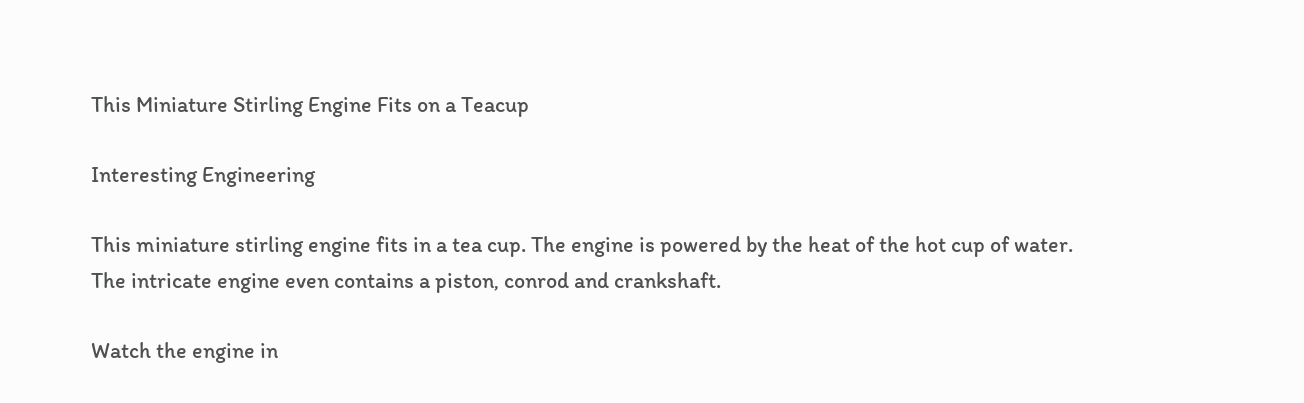This Miniature Stirling Engine Fits on a Teacup

Interesting Engineering

This miniature stirling engine fits in a tea cup. The engine is powered by the heat of the hot cup of water. The intricate engine even contains a piston, conrod and crankshaft.

Watch the engine in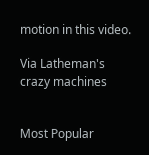motion in this video.

Via Latheman's crazy machines


Most Popular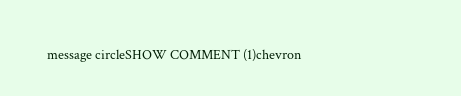message circleSHOW COMMENT (1)chevron